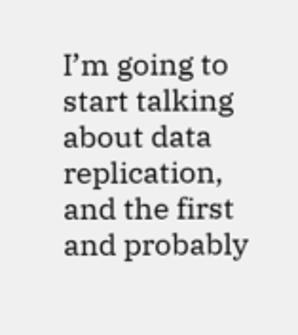I’m going to start talking about data replication, and the first and probably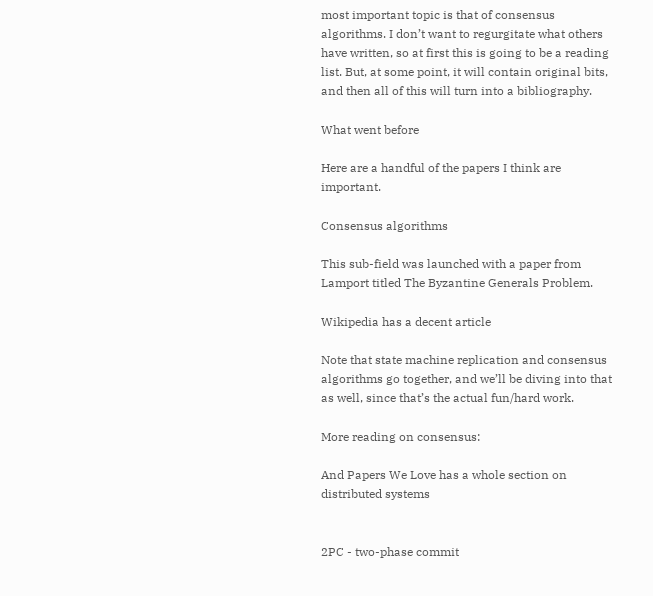most important topic is that of consensus algorithms. I don’t want to regurgitate what others have written, so at first this is going to be a reading list. But, at some point, it will contain original bits, and then all of this will turn into a bibliography.

What went before

Here are a handful of the papers I think are important.

Consensus algorithms

This sub-field was launched with a paper from Lamport titled The Byzantine Generals Problem.

Wikipedia has a decent article

Note that state machine replication and consensus algorithms go together, and we’ll be diving into that as well, since that’s the actual fun/hard work.

More reading on consensus:

And Papers We Love has a whole section on distributed systems


2PC - two-phase commit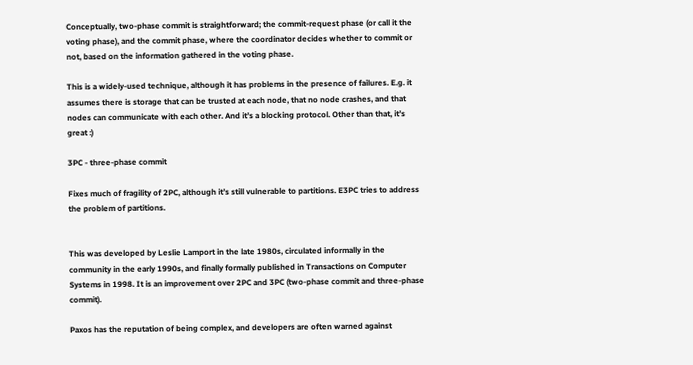Conceptually, two-phase commit is straightforward; the commit-request phase (or call it the voting phase), and the commit phase, where the coordinator decides whether to commit or not, based on the information gathered in the voting phase.

This is a widely-used technique, although it has problems in the presence of failures. E.g. it assumes there is storage that can be trusted at each node, that no node crashes, and that nodes can communicate with each other. And it’s a blocking protocol. Other than that, it’s great :)

3PC - three-phase commit

Fixes much of fragility of 2PC, although it’s still vulnerable to partitions. E3PC tries to address the problem of partitions.


This was developed by Leslie Lamport in the late 1980s, circulated informally in the community in the early 1990s, and finally formally published in Transactions on Computer Systems in 1998. It is an improvement over 2PC and 3PC (two-phase commit and three-phase commit).

Paxos has the reputation of being complex, and developers are often warned against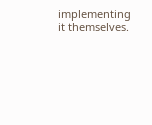implementing it themselves.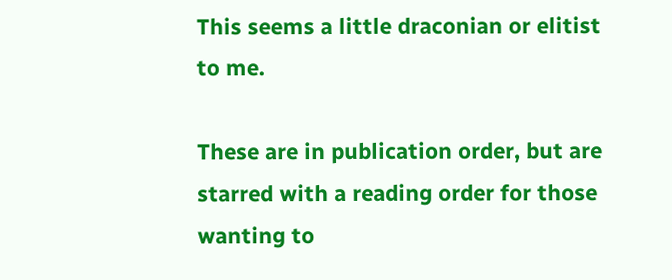This seems a little draconian or elitist to me.

These are in publication order, but are starred with a reading order for those wanting to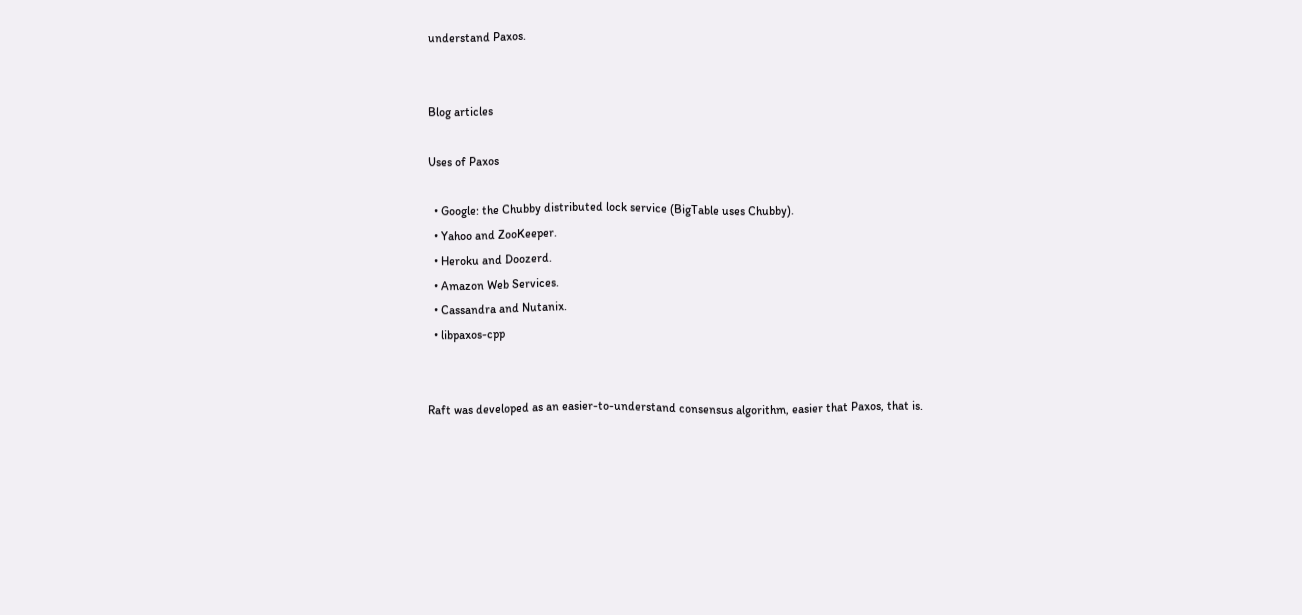understand Paxos.


Blog articles

Uses of Paxos

  • Google: the Chubby distributed lock service (BigTable uses Chubby).
  • Yahoo and ZooKeeper.
  • Heroku and Doozerd.
  • Amazon Web Services.
  • Cassandra and Nutanix.
  • libpaxos-cpp


Raft was developed as an easier-to-understand consensus algorithm, easier that Paxos, that is.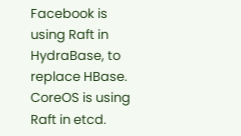Facebook is using Raft in HydraBase, to replace HBase. CoreOS is using Raft in etcd.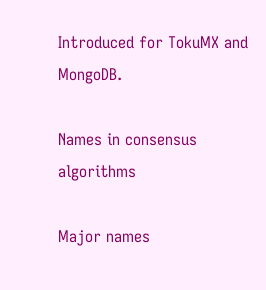Introduced for TokuMX and MongoDB.

Names in consensus algorithms

Major names